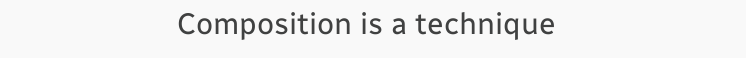Composition is a technique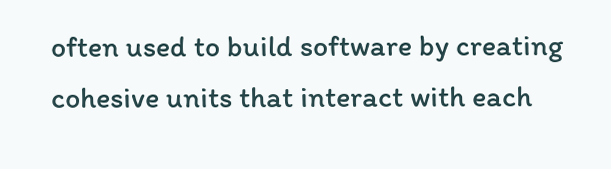often used to build software by creating cohesive units that interact with each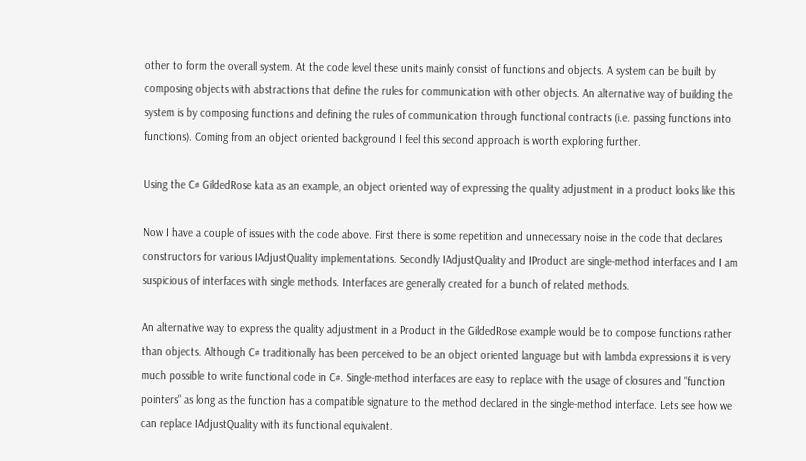other to form the overall system. At the code level these units mainly consist of functions and objects. A system can be built by composing objects with abstractions that define the rules for communication with other objects. An alternative way of building the system is by composing functions and defining the rules of communication through functional contracts (i.e. passing functions into functions). Coming from an object oriented background I feel this second approach is worth exploring further.

Using the C# GildedRose kata as an example, an object oriented way of expressing the quality adjustment in a product looks like this

Now I have a couple of issues with the code above. First there is some repetition and unnecessary noise in the code that declares constructors for various IAdjustQuality implementations. Secondly IAdjustQuality and IProduct are single-method interfaces and I am suspicious of interfaces with single methods. Interfaces are generally created for a bunch of related methods.

An alternative way to express the quality adjustment in a Product in the GildedRose example would be to compose functions rather than objects. Although C# traditionally has been perceived to be an object oriented language but with lambda expressions it is very much possible to write functional code in C#. Single-method interfaces are easy to replace with the usage of closures and "function pointers" as long as the function has a compatible signature to the method declared in the single-method interface. Lets see how we can replace IAdjustQuality with its functional equivalent.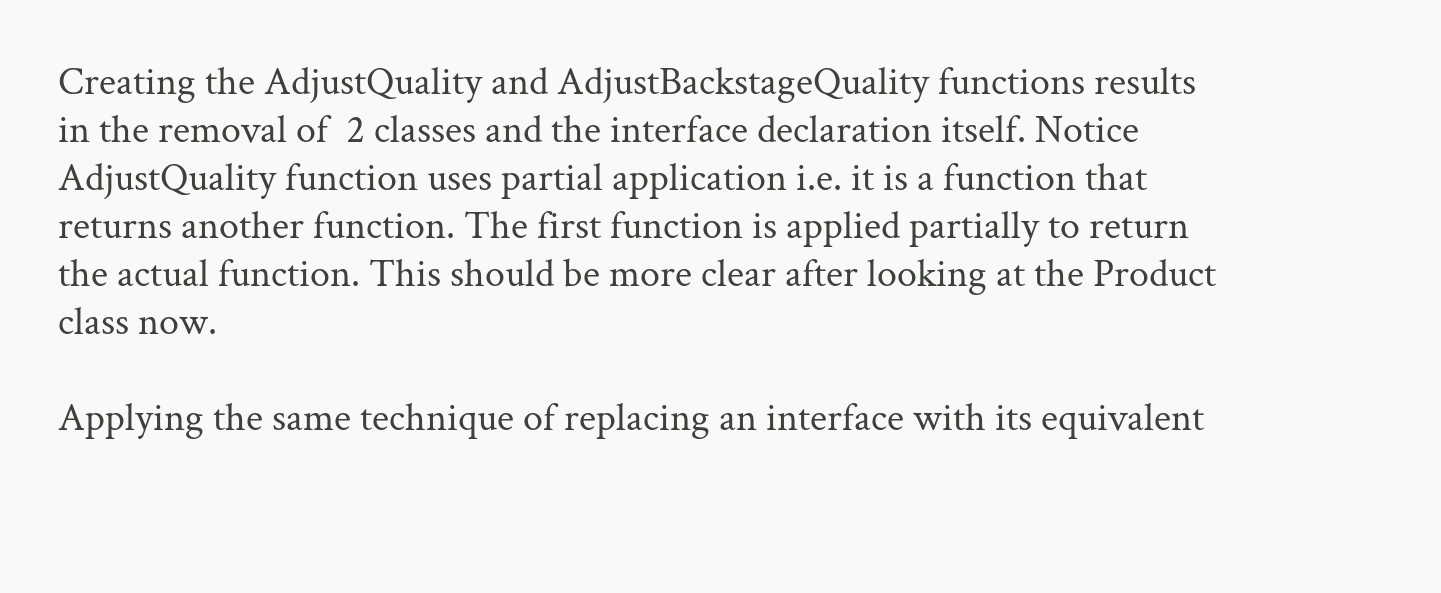Creating the AdjustQuality and AdjustBackstageQuality functions results in the removal of  2 classes and the interface declaration itself. Notice AdjustQuality function uses partial application i.e. it is a function that returns another function. The first function is applied partially to return the actual function. This should be more clear after looking at the Product class now.

Applying the same technique of replacing an interface with its equivalent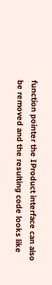function pointer the IProduct interface can also be removed and the resulting code looks like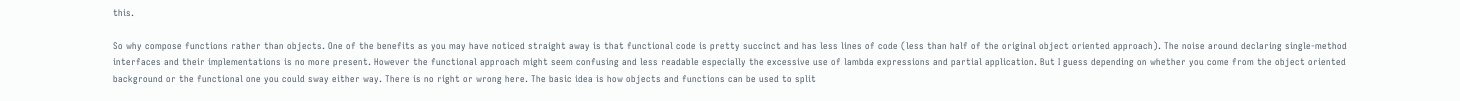this.

So why compose functions rather than objects. One of the benefits as you may have noticed straight away is that functional code is pretty succinct and has less lines of code (less than half of the original object oriented approach). The noise around declaring single-method interfaces and their implementations is no more present. However the functional approach might seem confusing and less readable especially the excessive use of lambda expressions and partial application. But I guess depending on whether you come from the object oriented background or the functional one you could sway either way. There is no right or wrong here. The basic idea is how objects and functions can be used to split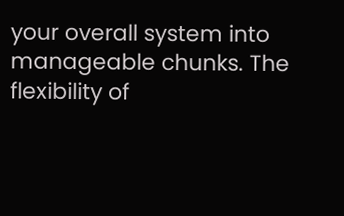your overall system into manageable chunks. The flexibility of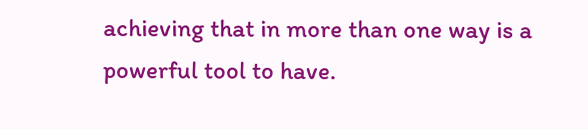achieving that in more than one way is a powerful tool to have.